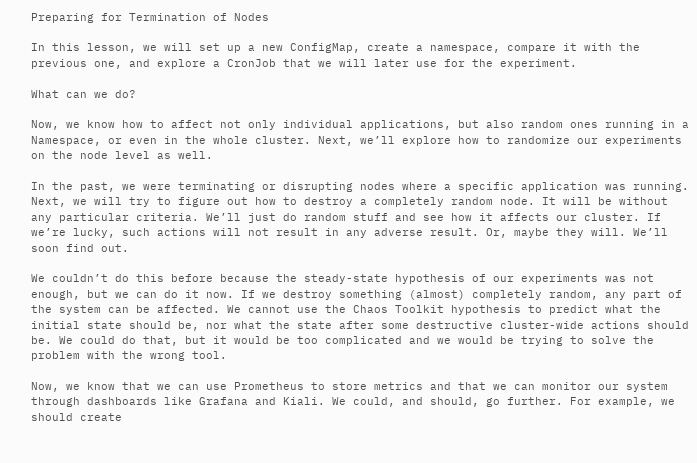Preparing for Termination of Nodes

In this lesson, we will set up a new ConfigMap, create a namespace, compare it with the previous one, and explore a CronJob that we will later use for the experiment.

What can we do?

Now, we know how to affect not only individual applications, but also random ones running in a Namespace, or even in the whole cluster. Next, we’ll explore how to randomize our experiments on the node level as well.

In the past, we were terminating or disrupting nodes where a specific application was running. Next, we will try to figure out how to destroy a completely random node. It will be without any particular criteria. We’ll just do random stuff and see how it affects our cluster. If we’re lucky, such actions will not result in any adverse result. Or, maybe they will. We’ll soon find out.

We couldn’t do this before because the steady-state hypothesis of our experiments was not enough, but we can do it now. If we destroy something (almost) completely random, any part of the system can be affected. We cannot use the Chaos Toolkit hypothesis to predict what the initial state should be, nor what the state after some destructive cluster-wide actions should be. We could do that, but it would be too complicated and we would be trying to solve the problem with the wrong tool.

Now, we know that we can use Prometheus to store metrics and that we can monitor our system through dashboards like Grafana and Kiali. We could, and should, go further. For example, we should create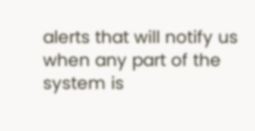alerts that will notify us when any part of the system is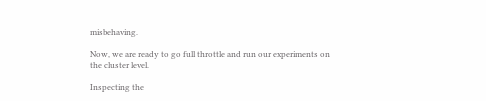misbehaving.

Now, we are ready to go full throttle and run our experiments on the cluster level.

Inspecting the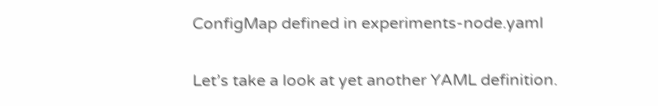ConfigMap defined in experiments-node.yaml

Let’s take a look at yet another YAML definition.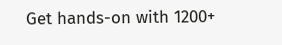Get hands-on with 1200+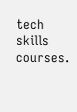tech skills courses.